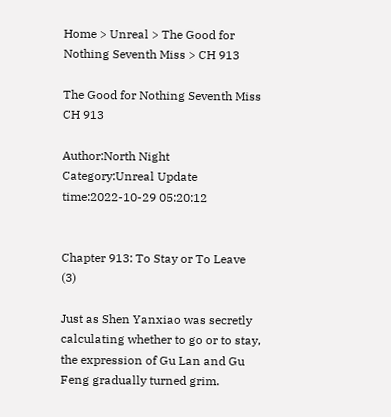Home > Unreal > The Good for Nothing Seventh Miss > CH 913

The Good for Nothing Seventh Miss CH 913

Author:North Night Category:Unreal Update time:2022-10-29 05:20:12


Chapter 913: To Stay or To Leave (3)

Just as Shen Yanxiao was secretly calculating whether to go or to stay, the expression of Gu Lan and Gu Feng gradually turned grim.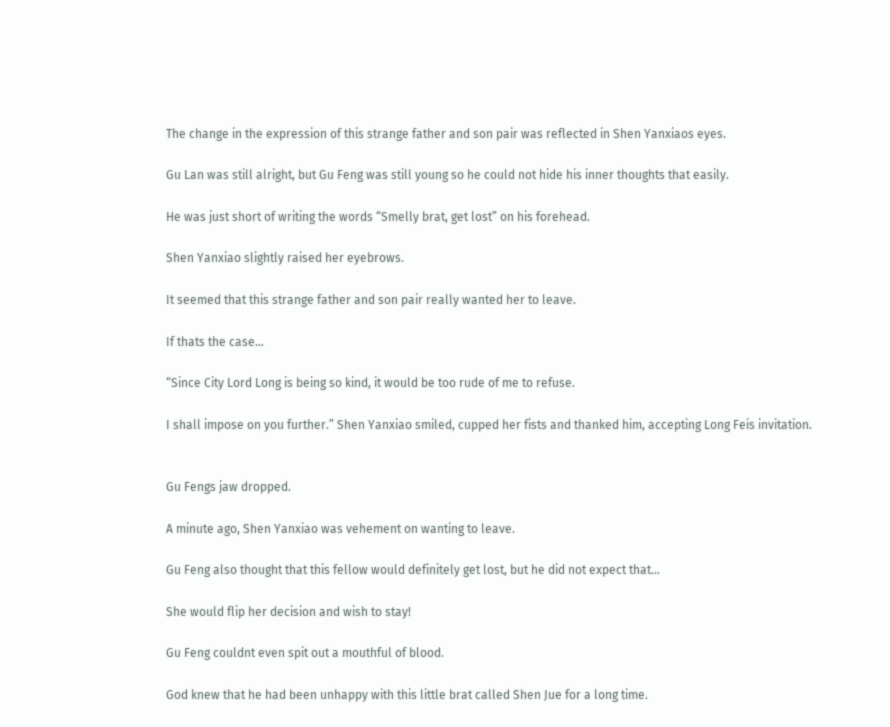The change in the expression of this strange father and son pair was reflected in Shen Yanxiaos eyes.

Gu Lan was still alright, but Gu Feng was still young so he could not hide his inner thoughts that easily.

He was just short of writing the words “Smelly brat, get lost” on his forehead.

Shen Yanxiao slightly raised her eyebrows.

It seemed that this strange father and son pair really wanted her to leave.

If thats the case…

“Since City Lord Long is being so kind, it would be too rude of me to refuse.

I shall impose on you further.” Shen Yanxiao smiled, cupped her fists and thanked him, accepting Long Feis invitation.


Gu Fengs jaw dropped.

A minute ago, Shen Yanxiao was vehement on wanting to leave.

Gu Feng also thought that this fellow would definitely get lost, but he did not expect that…

She would flip her decision and wish to stay!

Gu Feng couldnt even spit out a mouthful of blood.

God knew that he had been unhappy with this little brat called Shen Jue for a long time.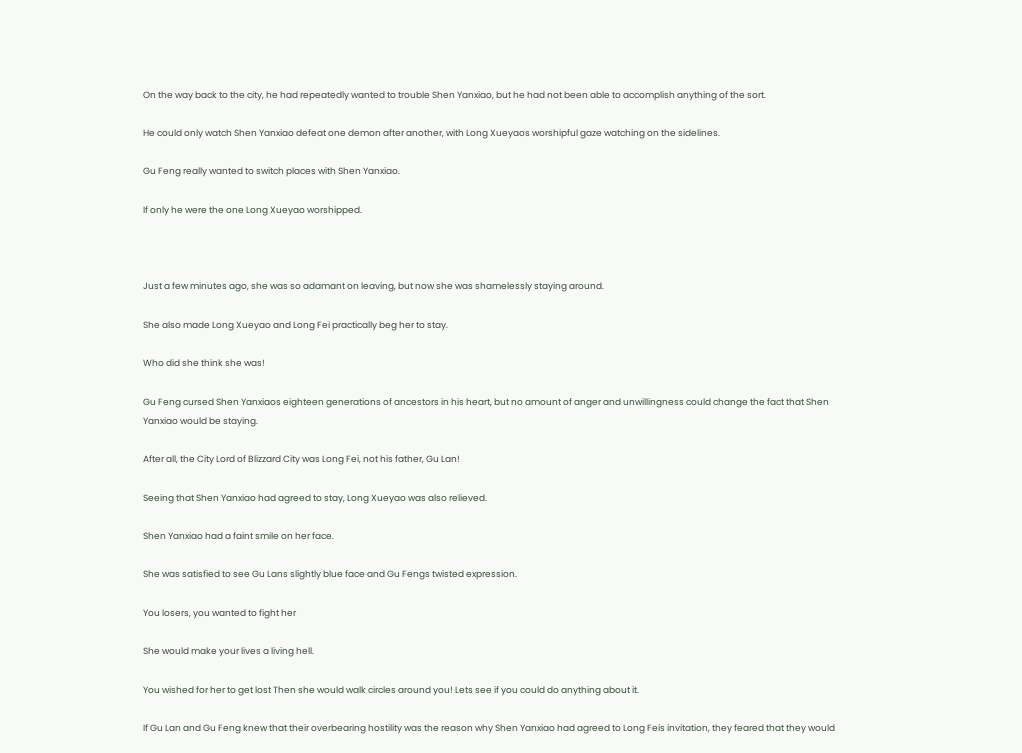On the way back to the city, he had repeatedly wanted to trouble Shen Yanxiao, but he had not been able to accomplish anything of the sort.

He could only watch Shen Yanxiao defeat one demon after another, with Long Xueyaos worshipful gaze watching on the sidelines.

Gu Feng really wanted to switch places with Shen Yanxiao.

If only he were the one Long Xueyao worshipped.



Just a few minutes ago, she was so adamant on leaving, but now she was shamelessly staying around.

She also made Long Xueyao and Long Fei practically beg her to stay.

Who did she think she was!

Gu Feng cursed Shen Yanxiaos eighteen generations of ancestors in his heart, but no amount of anger and unwillingness could change the fact that Shen Yanxiao would be staying.

After all, the City Lord of Blizzard City was Long Fei, not his father, Gu Lan!

Seeing that Shen Yanxiao had agreed to stay, Long Xueyao was also relieved.

Shen Yanxiao had a faint smile on her face.

She was satisfied to see Gu Lans slightly blue face and Gu Fengs twisted expression.

You losers, you wanted to fight her

She would make your lives a living hell.

You wished for her to get lost Then she would walk circles around you! Lets see if you could do anything about it.

If Gu Lan and Gu Feng knew that their overbearing hostility was the reason why Shen Yanxiao had agreed to Long Feis invitation, they feared that they would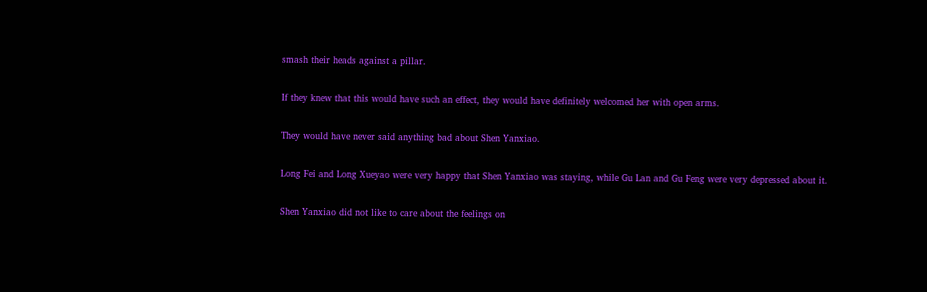smash their heads against a pillar.

If they knew that this would have such an effect, they would have definitely welcomed her with open arms.

They would have never said anything bad about Shen Yanxiao.

Long Fei and Long Xueyao were very happy that Shen Yanxiao was staying, while Gu Lan and Gu Feng were very depressed about it.

Shen Yanxiao did not like to care about the feelings on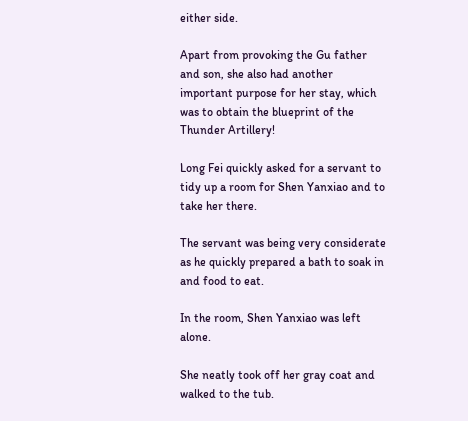either side.

Apart from provoking the Gu father and son, she also had another important purpose for her stay, which was to obtain the blueprint of the Thunder Artillery!

Long Fei quickly asked for a servant to tidy up a room for Shen Yanxiao and to take her there.

The servant was being very considerate as he quickly prepared a bath to soak in and food to eat.

In the room, Shen Yanxiao was left alone.

She neatly took off her gray coat and walked to the tub.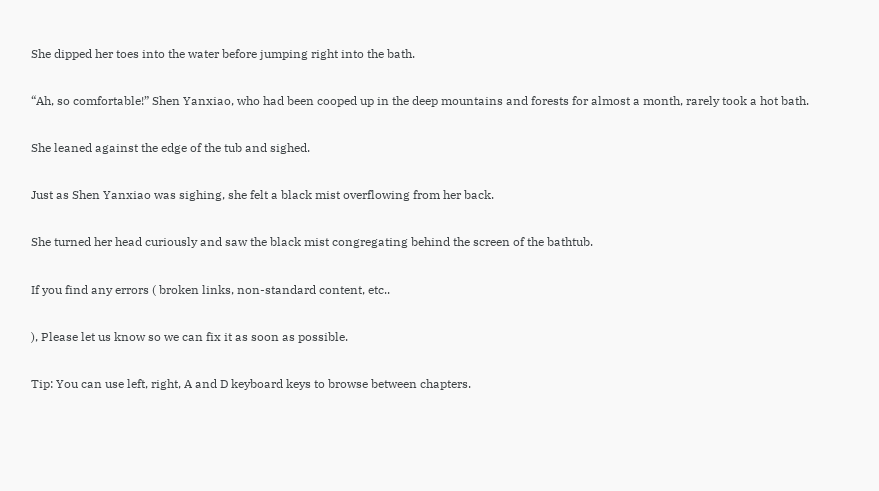She dipped her toes into the water before jumping right into the bath.

“Ah, so comfortable!” Shen Yanxiao, who had been cooped up in the deep mountains and forests for almost a month, rarely took a hot bath.

She leaned against the edge of the tub and sighed.

Just as Shen Yanxiao was sighing, she felt a black mist overflowing from her back.

She turned her head curiously and saw the black mist congregating behind the screen of the bathtub.

If you find any errors ( broken links, non-standard content, etc..

), Please let us know so we can fix it as soon as possible.

Tip: You can use left, right, A and D keyboard keys to browse between chapters.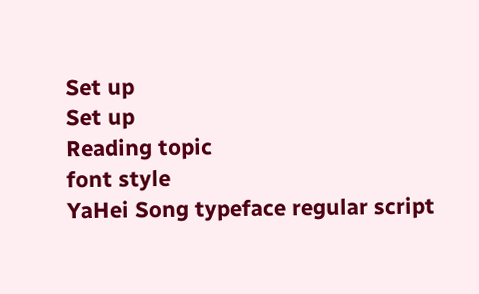Set up
Set up
Reading topic
font style
YaHei Song typeface regular script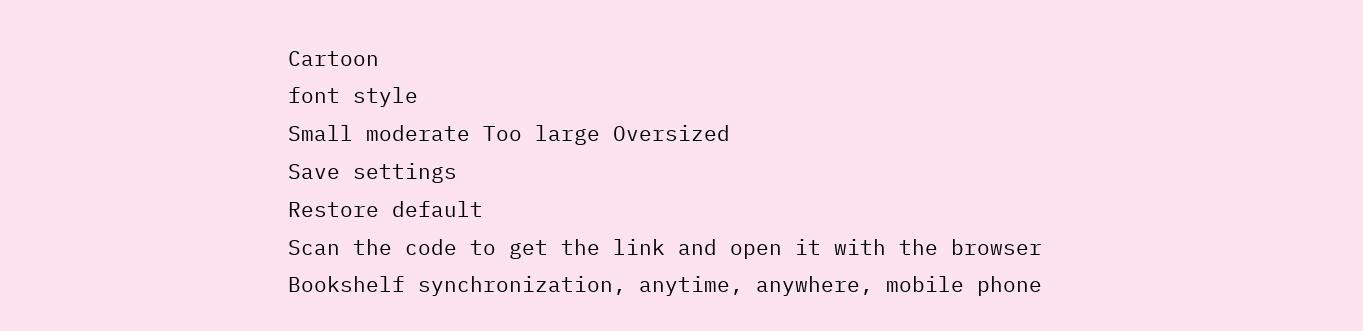Cartoon
font style
Small moderate Too large Oversized
Save settings
Restore default
Scan the code to get the link and open it with the browser
Bookshelf synchronization, anytime, anywhere, mobile phone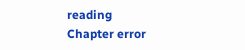reading
Chapter error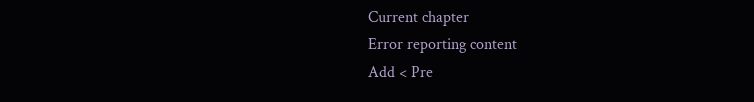Current chapter
Error reporting content
Add < Pre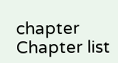chapter Chapter list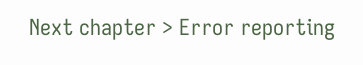Next chapter > Error reporting